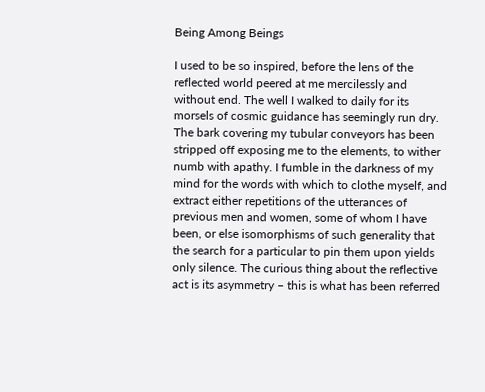Being Among Beings

I used to be so inspired, before the lens of the reflected world peered at me mercilessly and without end. The well I walked to daily for its morsels of cosmic guidance has seemingly run dry. The bark covering my tubular conveyors has been stripped off exposing me to the elements, to wither numb with apathy. I fumble in the darkness of my mind for the words with which to clothe myself, and extract either repetitions of the utterances of previous men and women, some of whom I have been, or else isomorphisms of such generality that the search for a particular to pin them upon yields only silence. The curious thing about the reflective act is its asymmetry – this is what has been referred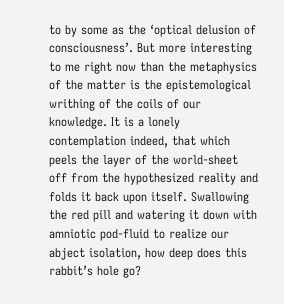to by some as the ‘optical delusion of consciousness’. But more interesting to me right now than the metaphysics of the matter is the epistemological writhing of the coils of our knowledge. It is a lonely contemplation indeed, that which peels the layer of the world-sheet off from the hypothesized reality and folds it back upon itself. Swallowing the red pill and watering it down with amniotic pod-fluid to realize our abject isolation, how deep does this rabbit’s hole go?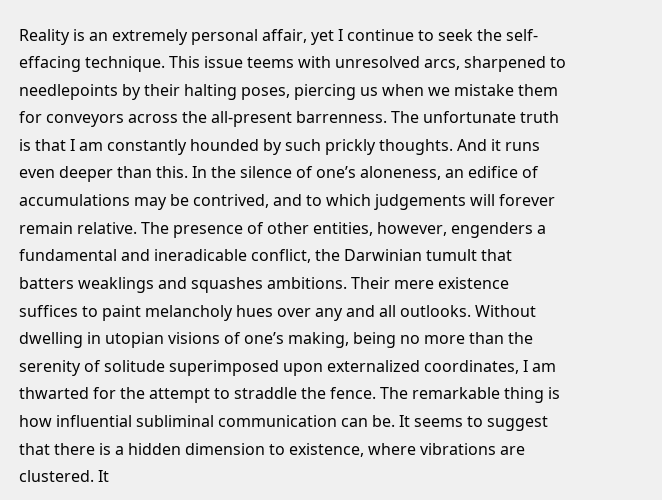Reality is an extremely personal affair, yet I continue to seek the self-effacing technique. This issue teems with unresolved arcs, sharpened to needlepoints by their halting poses, piercing us when we mistake them for conveyors across the all-present barrenness. The unfortunate truth is that I am constantly hounded by such prickly thoughts. And it runs even deeper than this. In the silence of one’s aloneness, an edifice of accumulations may be contrived, and to which judgements will forever remain relative. The presence of other entities, however, engenders a fundamental and ineradicable conflict, the Darwinian tumult that batters weaklings and squashes ambitions. Their mere existence suffices to paint melancholy hues over any and all outlooks. Without dwelling in utopian visions of one’s making, being no more than the serenity of solitude superimposed upon externalized coordinates, I am thwarted for the attempt to straddle the fence. The remarkable thing is how influential subliminal communication can be. It seems to suggest that there is a hidden dimension to existence, where vibrations are clustered. It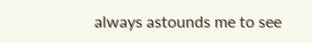always astounds me to see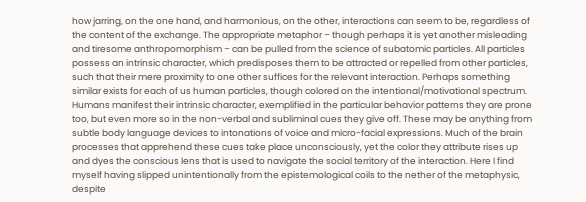how jarring, on the one hand, and harmonious, on the other, interactions can seem to be, regardless of the content of the exchange. The appropriate metaphor – though perhaps it is yet another misleading and tiresome anthropomorphism – can be pulled from the science of subatomic particles. All particles possess an intrinsic character, which predisposes them to be attracted or repelled from other particles, such that their mere proximity to one other suffices for the relevant interaction. Perhaps something similar exists for each of us human particles, though colored on the intentional/motivational spectrum. Humans manifest their intrinsic character, exemplified in the particular behavior patterns they are prone too, but even more so in the non-verbal and subliminal cues they give off. These may be anything from subtle body language devices to intonations of voice and micro-facial expressions. Much of the brain processes that apprehend these cues take place unconsciously, yet the color they attribute rises up and dyes the conscious lens that is used to navigate the social territory of the interaction. Here I find myself having slipped unintentionally from the epistemological coils to the nether of the metaphysic, despite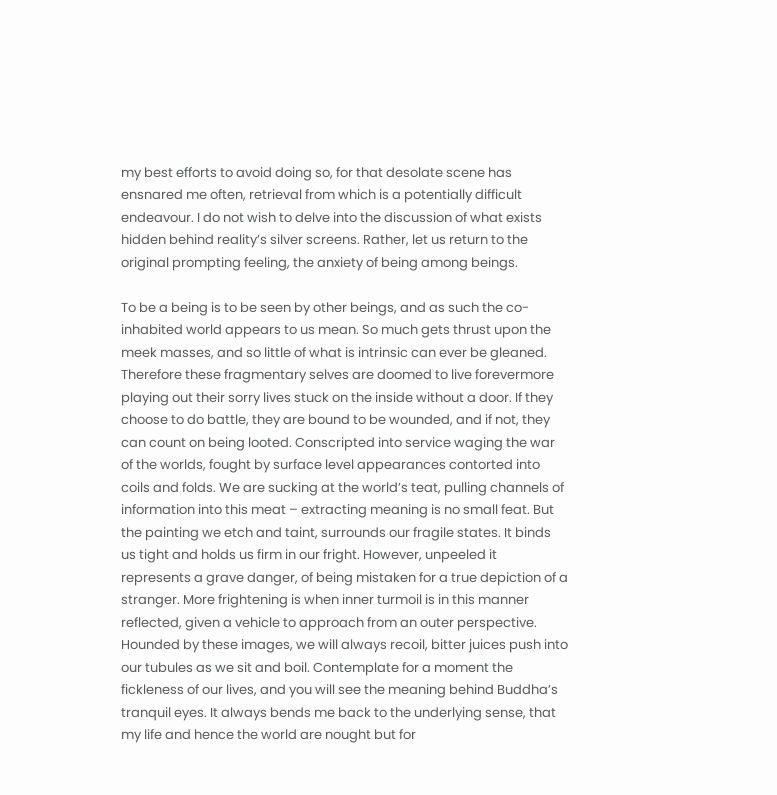my best efforts to avoid doing so, for that desolate scene has ensnared me often, retrieval from which is a potentially difficult endeavour. I do not wish to delve into the discussion of what exists hidden behind reality’s silver screens. Rather, let us return to the original prompting feeling, the anxiety of being among beings.

To be a being is to be seen by other beings, and as such the co-inhabited world appears to us mean. So much gets thrust upon the meek masses, and so little of what is intrinsic can ever be gleaned. Therefore these fragmentary selves are doomed to live forevermore playing out their sorry lives stuck on the inside without a door. If they choose to do battle, they are bound to be wounded, and if not, they can count on being looted. Conscripted into service waging the war of the worlds, fought by surface level appearances contorted into coils and folds. We are sucking at the world’s teat, pulling channels of information into this meat – extracting meaning is no small feat. But the painting we etch and taint, surrounds our fragile states. It binds us tight and holds us firm in our fright. However, unpeeled it represents a grave danger, of being mistaken for a true depiction of a stranger. More frightening is when inner turmoil is in this manner reflected, given a vehicle to approach from an outer perspective. Hounded by these images, we will always recoil, bitter juices push into our tubules as we sit and boil. Contemplate for a moment the fickleness of our lives, and you will see the meaning behind Buddha’s tranquil eyes. It always bends me back to the underlying sense, that my life and hence the world are nought but for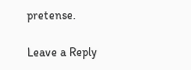pretense.

Leave a Reply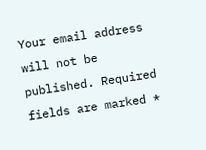Your email address will not be published. Required fields are marked *